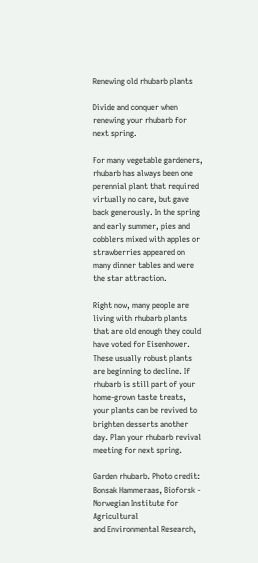Renewing old rhubarb plants

Divide and conquer when renewing your rhubarb for next spring.

For many vegetable gardeners, rhubarb has always been one perennial plant that required virtually no care, but gave back generously. In the spring and early summer, pies and cobblers mixed with apples or strawberries appeared on many dinner tables and were the star attraction.

Right now, many people are living with rhubarb plants that are old enough they could have voted for Eisenhower. These usually robust plants are beginning to decline. If rhubarb is still part of your home-grown taste treats, your plants can be revived to brighten desserts another day. Plan your rhubarb revival meeting for next spring.

Garden rhubarb. Photo credit: Bonsak Hammeraas, Bioforsk - Norwegian Institute for Agricultural
and Environmental Research,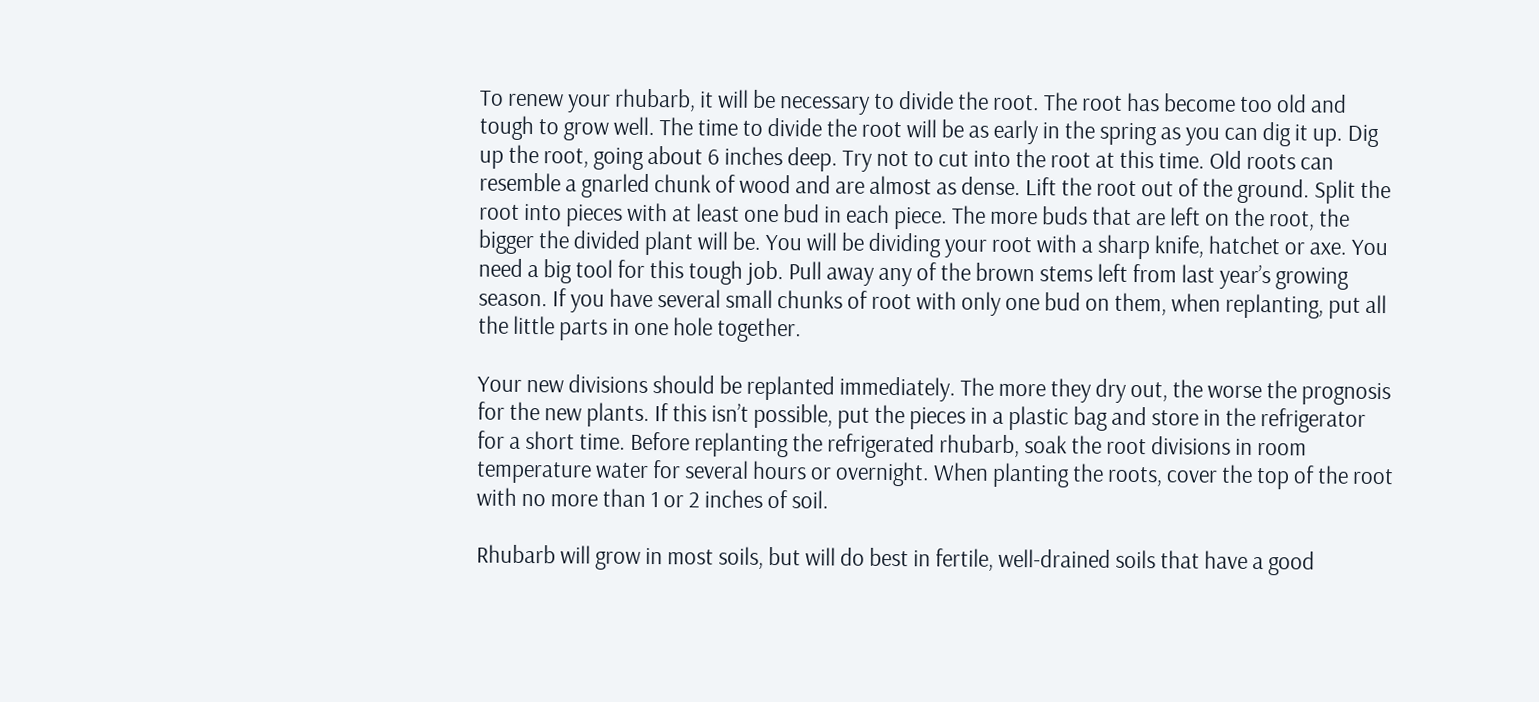To renew your rhubarb, it will be necessary to divide the root. The root has become too old and tough to grow well. The time to divide the root will be as early in the spring as you can dig it up. Dig up the root, going about 6 inches deep. Try not to cut into the root at this time. Old roots can resemble a gnarled chunk of wood and are almost as dense. Lift the root out of the ground. Split the root into pieces with at least one bud in each piece. The more buds that are left on the root, the bigger the divided plant will be. You will be dividing your root with a sharp knife, hatchet or axe. You need a big tool for this tough job. Pull away any of the brown stems left from last year’s growing season. If you have several small chunks of root with only one bud on them, when replanting, put all the little parts in one hole together.

Your new divisions should be replanted immediately. The more they dry out, the worse the prognosis for the new plants. If this isn’t possible, put the pieces in a plastic bag and store in the refrigerator for a short time. Before replanting the refrigerated rhubarb, soak the root divisions in room temperature water for several hours or overnight. When planting the roots, cover the top of the root with no more than 1 or 2 inches of soil.

Rhubarb will grow in most soils, but will do best in fertile, well-drained soils that have a good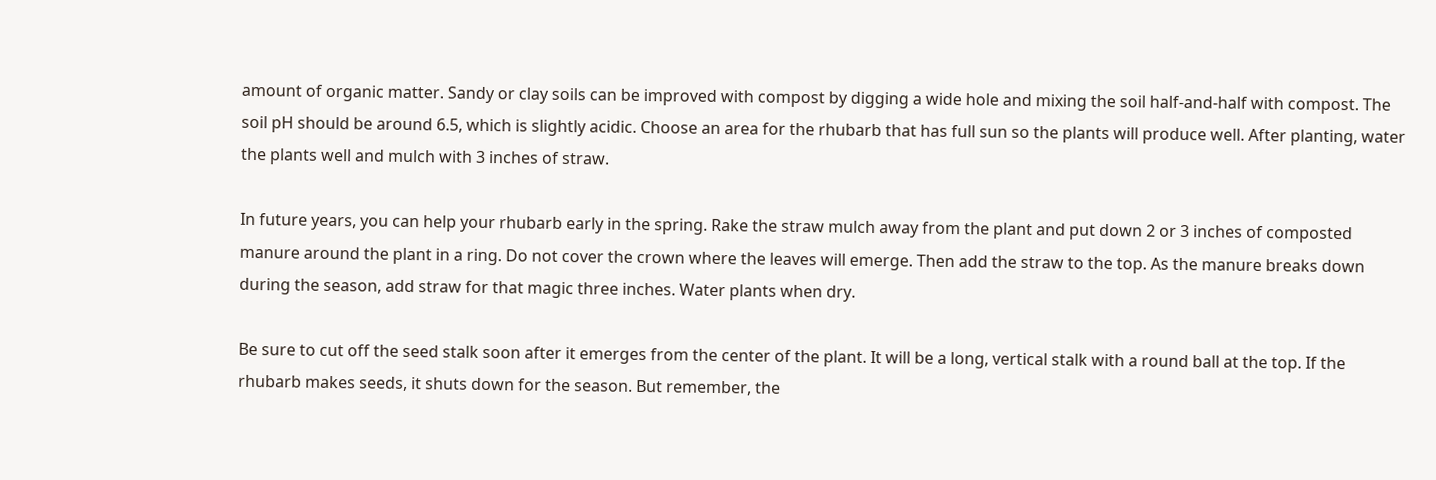amount of organic matter. Sandy or clay soils can be improved with compost by digging a wide hole and mixing the soil half-and-half with compost. The soil pH should be around 6.5, which is slightly acidic. Choose an area for the rhubarb that has full sun so the plants will produce well. After planting, water the plants well and mulch with 3 inches of straw.

In future years, you can help your rhubarb early in the spring. Rake the straw mulch away from the plant and put down 2 or 3 inches of composted manure around the plant in a ring. Do not cover the crown where the leaves will emerge. Then add the straw to the top. As the manure breaks down during the season, add straw for that magic three inches. Water plants when dry.

Be sure to cut off the seed stalk soon after it emerges from the center of the plant. It will be a long, vertical stalk with a round ball at the top. If the rhubarb makes seeds, it shuts down for the season. But remember, the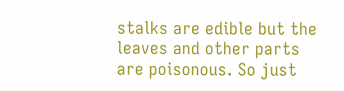stalks are edible but the leaves and other parts are poisonous. So just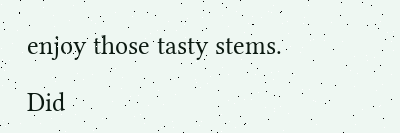enjoy those tasty stems.

Did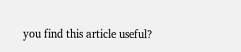you find this article useful?